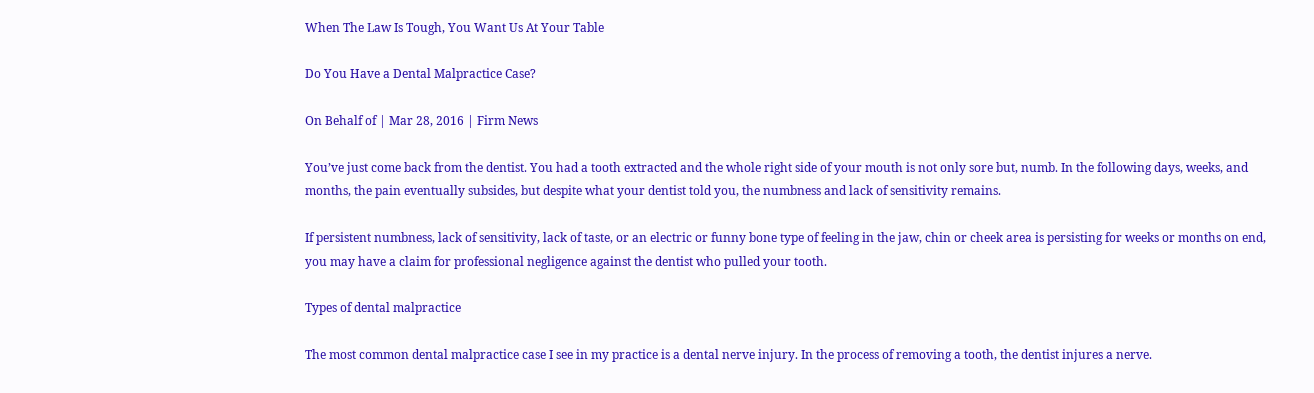When The Law Is Tough, You Want Us At Your Table

Do You Have a Dental Malpractice Case?

On Behalf of | Mar 28, 2016 | Firm News

You’ve just come back from the dentist. You had a tooth extracted and the whole right side of your mouth is not only sore but, numb. In the following days, weeks, and months, the pain eventually subsides, but despite what your dentist told you, the numbness and lack of sensitivity remains.

If persistent numbness, lack of sensitivity, lack of taste, or an electric or funny bone type of feeling in the jaw, chin or cheek area is persisting for weeks or months on end, you may have a claim for professional negligence against the dentist who pulled your tooth.

Types of dental malpractice

The most common dental malpractice case I see in my practice is a dental nerve injury. In the process of removing a tooth, the dentist injures a nerve.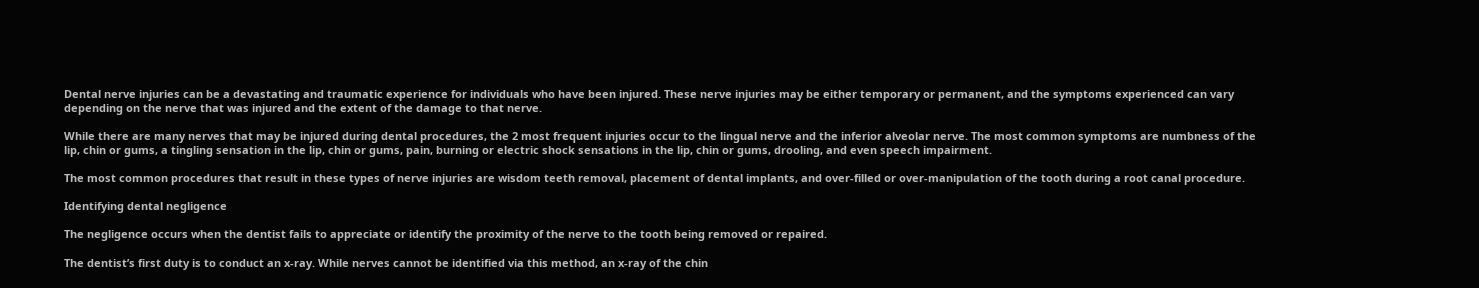Dental nerve injuries can be a devastating and traumatic experience for individuals who have been injured. These nerve injuries may be either temporary or permanent, and the symptoms experienced can vary depending on the nerve that was injured and the extent of the damage to that nerve.

While there are many nerves that may be injured during dental procedures, the 2 most frequent injuries occur to the lingual nerve and the inferior alveolar nerve. The most common symptoms are numbness of the lip, chin or gums, a tingling sensation in the lip, chin or gums, pain, burning or electric shock sensations in the lip, chin or gums, drooling, and even speech impairment.

The most common procedures that result in these types of nerve injuries are wisdom teeth removal, placement of dental implants, and over-filled or over-manipulation of the tooth during a root canal procedure.

Identifying dental negligence

The negligence occurs when the dentist fails to appreciate or identify the proximity of the nerve to the tooth being removed or repaired.

The dentist’s first duty is to conduct an x-ray. While nerves cannot be identified via this method, an x-ray of the chin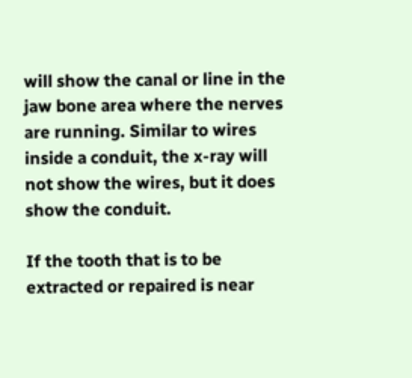will show the canal or line in the jaw bone area where the nerves are running. Similar to wires inside a conduit, the x-ray will not show the wires, but it does show the conduit.

If the tooth that is to be extracted or repaired is near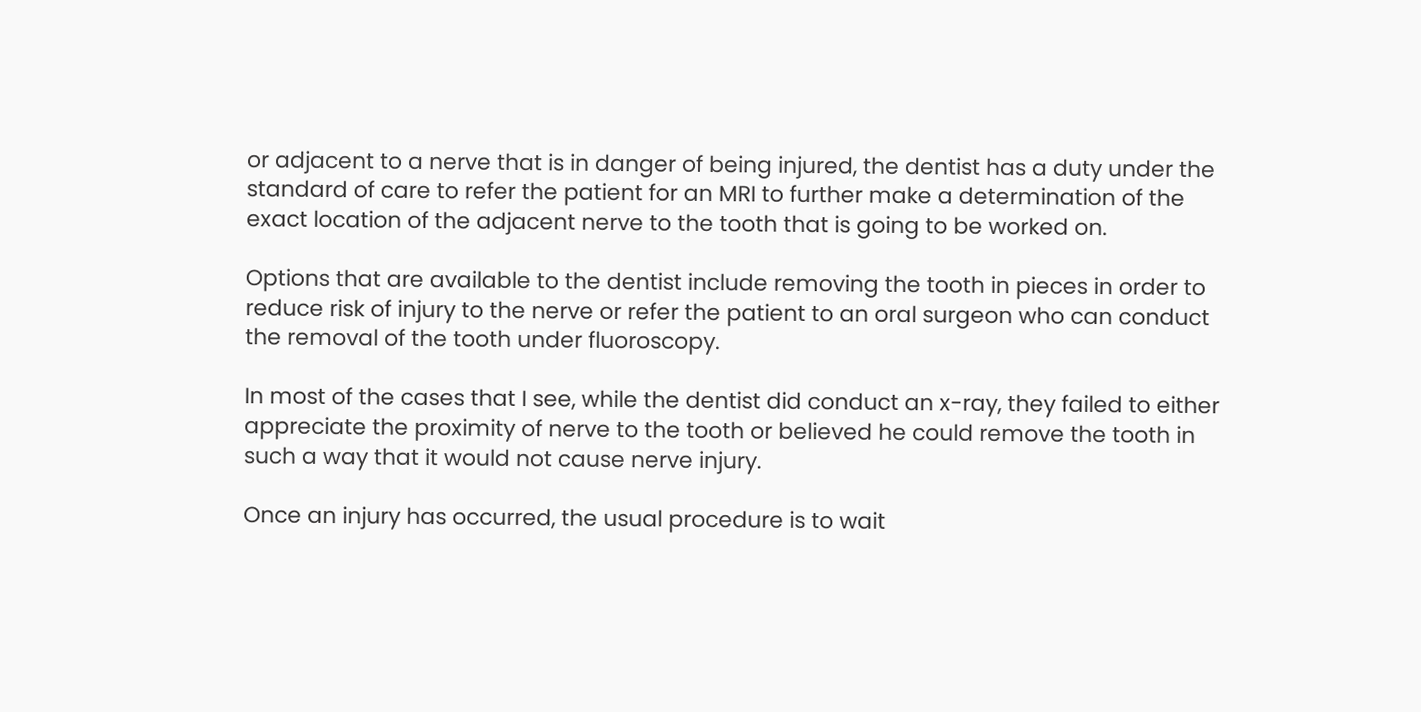or adjacent to a nerve that is in danger of being injured, the dentist has a duty under the standard of care to refer the patient for an MRI to further make a determination of the exact location of the adjacent nerve to the tooth that is going to be worked on.

Options that are available to the dentist include removing the tooth in pieces in order to reduce risk of injury to the nerve or refer the patient to an oral surgeon who can conduct the removal of the tooth under fluoroscopy.

In most of the cases that I see, while the dentist did conduct an x-ray, they failed to either appreciate the proximity of nerve to the tooth or believed he could remove the tooth in such a way that it would not cause nerve injury.

Once an injury has occurred, the usual procedure is to wait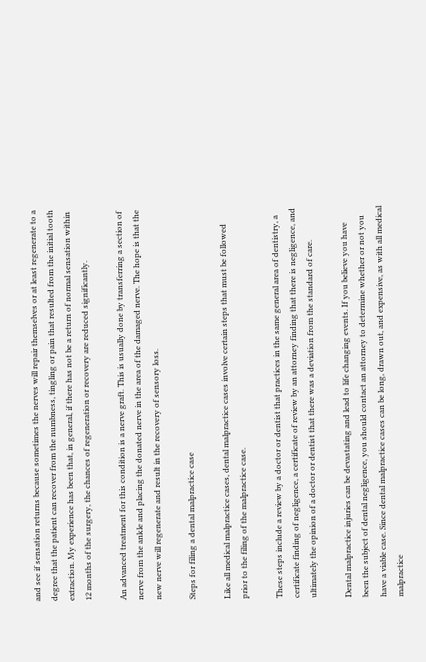and see if sensation returns because sometimes the nerves will repair themselves or at least regenerate to a degree that the patient can recover from the numbness, tingling or pain that resulted from the initial tooth extraction. My experience has been that, in general, if there has not be a return of normal sensation within 12 months of the surgery, the chances of regeneration or recovery are reduced significantly.

An advanced treatment for this condition is a nerve graft. This is usually done by transferring a section of nerve from the ankle and placing the donated nerve in the area of the damaged nerve. The hope is that the new nerve will regenerate and result in the recovery of sensory loss.

Steps for filing a dental malpractice case

Like all medical malpractice cases, dental malpractice cases involve certain steps that must be followed prior to the filing of the malpractice case.

These steps include a review by a doctor or dentist that practices in the same general area of dentistry, a certificate finding of negligence, a certificate of review by an attorney finding that there is negligence, and ultimately the opinion of a doctor or dentist that there was a deviation from the standard of care.

Dental malpractice injuries can be devastating and lead to life changing events. If you believe you have been the subject of dental negligence, you should contact an attorney to determine whether or not you have a viable case. Since dental malpractice cases can be long, drawn out, and expensive, as with all medical malpractice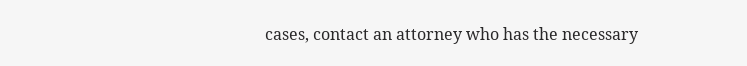cases, contact an attorney who has the necessary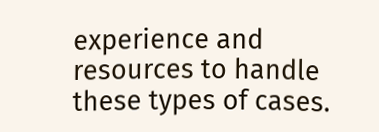experience and resources to handle these types of cases.